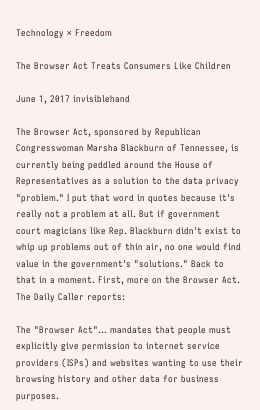Technology × Freedom

The Browser Act Treats Consumers Like Children

June 1, 2017 invisiblehand

The Browser Act, sponsored by Republican Congresswoman Marsha Blackburn of Tennessee, is currently being peddled around the House of Representatives as a solution to the data privacy "problem." I put that word in quotes because it's really not a problem at all. But if government court magicians like Rep. Blackburn didn't exist to whip up problems out of thin air, no one would find value in the government's "solutions." Back to that in a moment. First, more on the Browser Act. The Daily Caller reports:

The "Browser Act"… mandates that people must explicitly give permission to internet service providers (ISPs) and websites wanting to use their browsing history and other data for business purposes.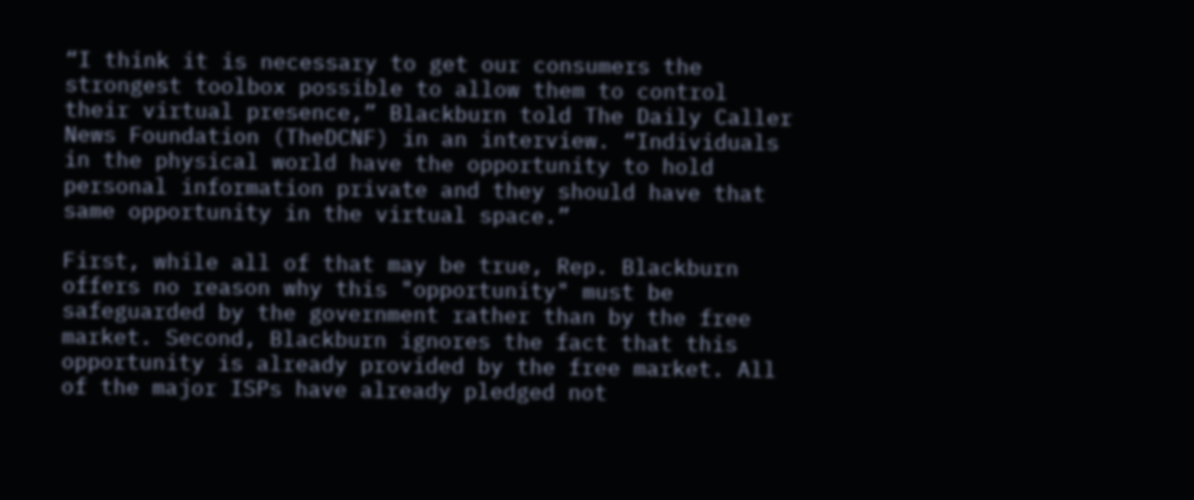“I think it is necessary to get our consumers the strongest toolbox possible to allow them to control their virtual presence,” Blackburn told The Daily Caller News Foundation (TheDCNF) in an interview. “Individuals in the physical world have the opportunity to hold personal information private and they should have that same opportunity in the virtual space.”

First, while all of that may be true, Rep. Blackburn offers no reason why this "opportunity" must be safeguarded by the government rather than by the free market. Second, Blackburn ignores the fact that this opportunity is already provided by the free market. All of the major ISPs have already pledged not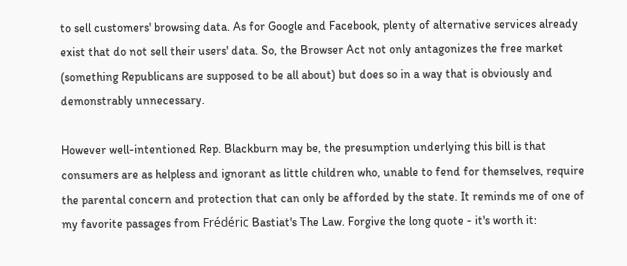to sell customers' browsing data. As for Google and Facebook, plenty of alternative services already exist that do not sell their users' data. So, the Browser Act not only antagonizes the free market (something Republicans are supposed to be all about) but does so in a way that is obviously and demonstrably unnecessary.

However well-intentioned Rep. Blackburn may be, the presumption underlying this bill is that consumers are as helpless and ignorant as little children who, unable to fend for themselves, require the parental concern and protection that can only be afforded by the state. It reminds me of one of my favorite passages from Frédéric Bastiat's The Law. Forgive the long quote - it's worth it: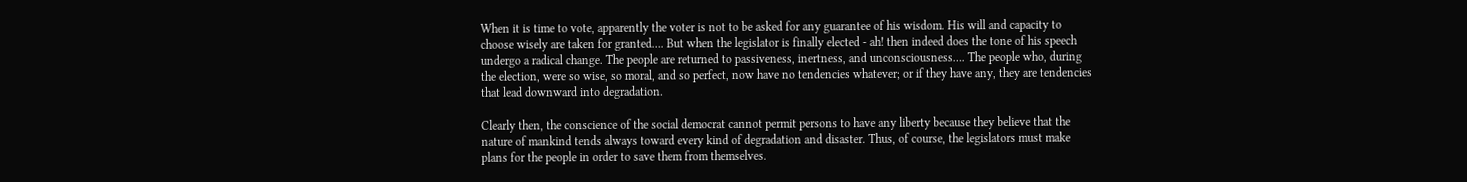When it is time to vote, apparently the voter is not to be asked for any guarantee of his wisdom. His will and capacity to choose wisely are taken for granted…. But when the legislator is finally elected - ah! then indeed does the tone of his speech undergo a radical change. The people are returned to passiveness, inertness, and unconsciousness…. The people who, during the election, were so wise, so moral, and so perfect, now have no tendencies whatever; or if they have any, they are tendencies that lead downward into degradation.

Clearly then, the conscience of the social democrat cannot permit persons to have any liberty because they believe that the nature of mankind tends always toward every kind of degradation and disaster. Thus, of course, the legislators must make plans for the people in order to save them from themselves.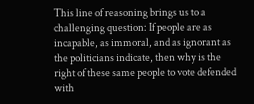This line of reasoning brings us to a challenging question: If people are as incapable, as immoral, and as ignorant as the politicians indicate, then why is the right of these same people to vote defended with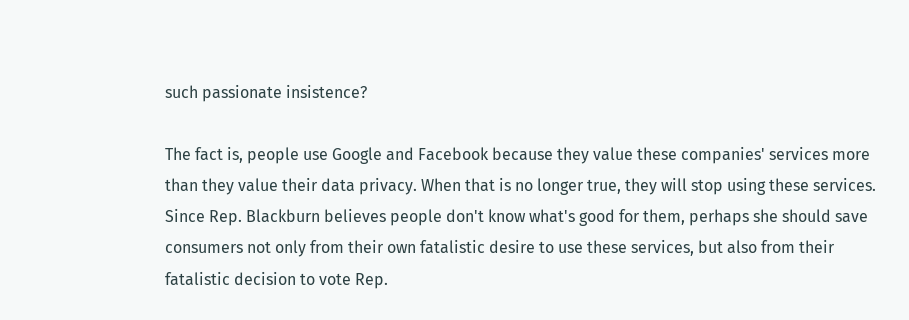such passionate insistence?

The fact is, people use Google and Facebook because they value these companies' services more than they value their data privacy. When that is no longer true, they will stop using these services. Since Rep. Blackburn believes people don't know what's good for them, perhaps she should save consumers not only from their own fatalistic desire to use these services, but also from their fatalistic decision to vote Rep.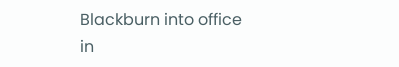Blackburn into office in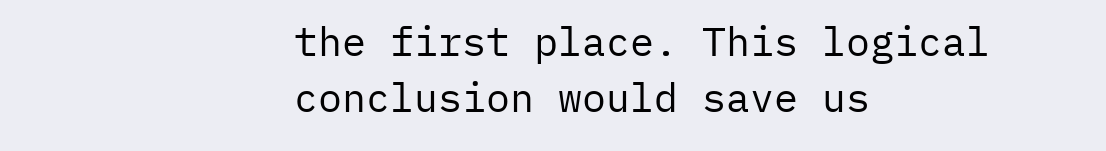the first place. This logical conclusion would save us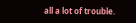all a lot of trouble.